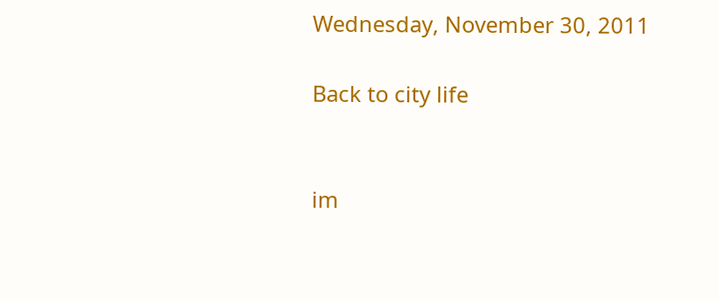Wednesday, November 30, 2011

Back to city life


im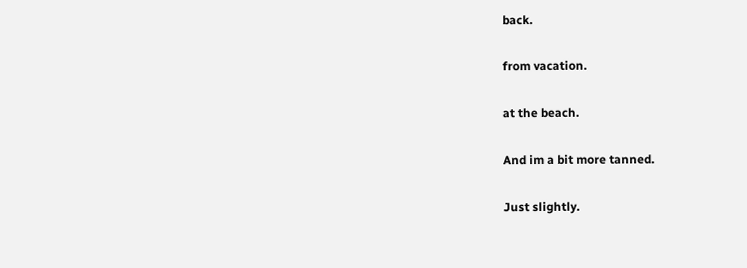back.

from vacation.

at the beach.

And im a bit more tanned.

Just slightly.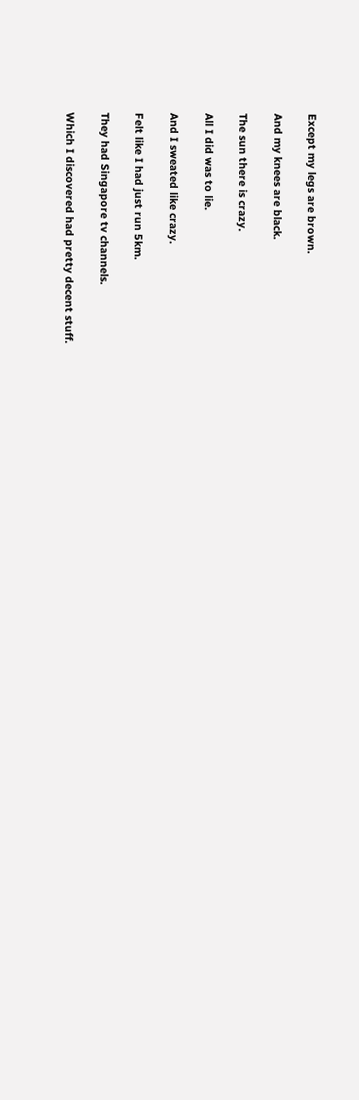Except my legs are brown.

And my knees are black.

The sun there is crazy.

All I did was to lie.

And I sweated like crazy.

Felt like I had just run 5km.

They had Singapore tv channels.

Which I discovered had pretty decent stuff.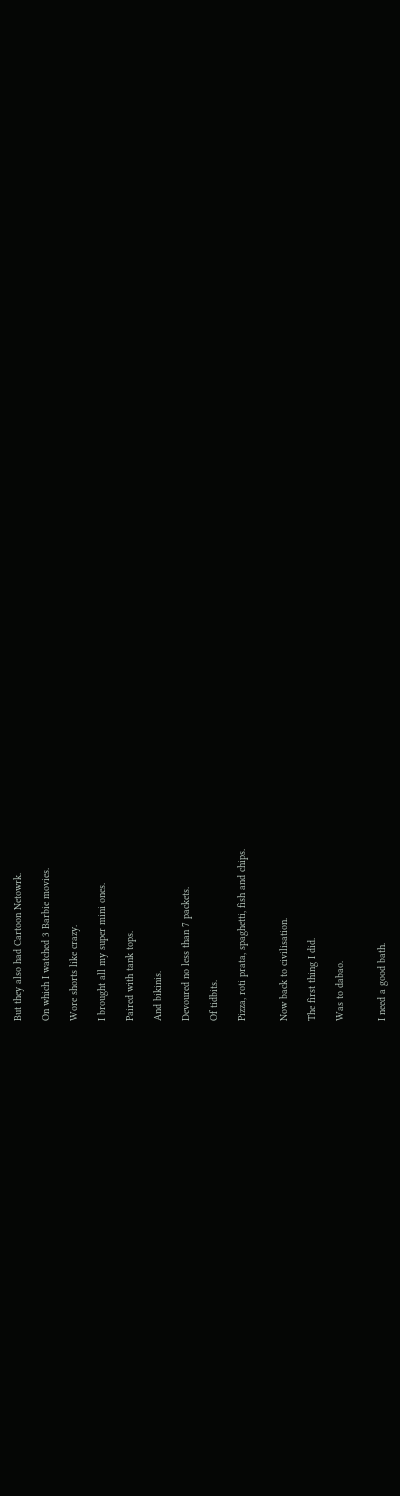But they also had Cartoon Netowrk.

On which I watched 3 Barbie movies.

Wore shorts like crazy.

I brought all my super mini ones.

Paired with tank tops.

And bikinis.

Devoured no less than 7 packets.

Of tidbits.

Pizza, roti prata, spaghetti, fish and chips.


Now back to civilisation.

The first thing I did.

Was to dabao.


I need a good bath.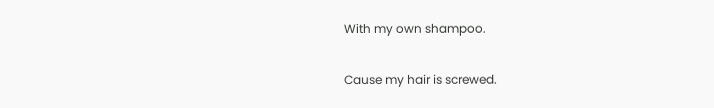With my own shampoo.

Cause my hair is screwed.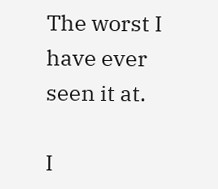The worst I have ever seen it at.

I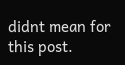didnt mean for this post.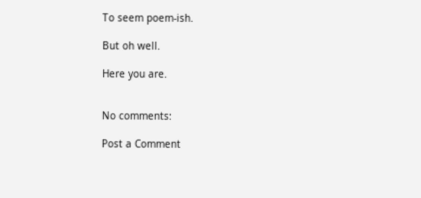To seem poem-ish.

But oh well.

Here you are.


No comments:

Post a Comment